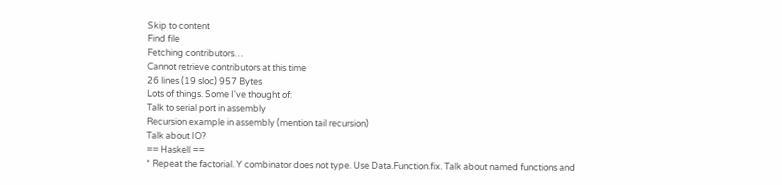Skip to content
Find file
Fetching contributors…
Cannot retrieve contributors at this time
26 lines (19 sloc) 957 Bytes
Lots of things. Some I've thought of:
Talk to serial port in assembly
Recursion example in assembly (mention tail recursion)
Talk about IO?
== Haskell ==
* Repeat the factorial. Y combinator does not type. Use Data.Function.fix. Talk about named functions and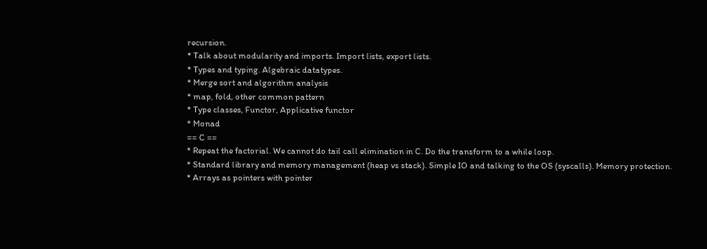recursion.
* Talk about modularity and imports. Import lists, export lists.
* Types and typing. Algebraic datatypes.
* Merge sort and algorithm analysis
* map, fold, other common pattern
* Type classes, Functor, Applicative functor
* Monad
== C ==
* Repeat the factorial. We cannot do tail call elimination in C. Do the transform to a while loop.
* Standard library and memory management (heap vs stack). Simple IO and talking to the OS (syscalls). Memory protection.
* Arrays as pointers with pointer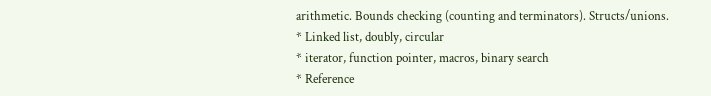arithmetic. Bounds checking (counting and terminators). Structs/unions.
* Linked list, doubly, circular
* iterator, function pointer, macros, binary search
* Reference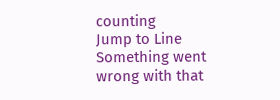counting
Jump to Line
Something went wrong with that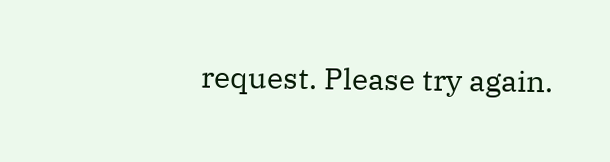request. Please try again.